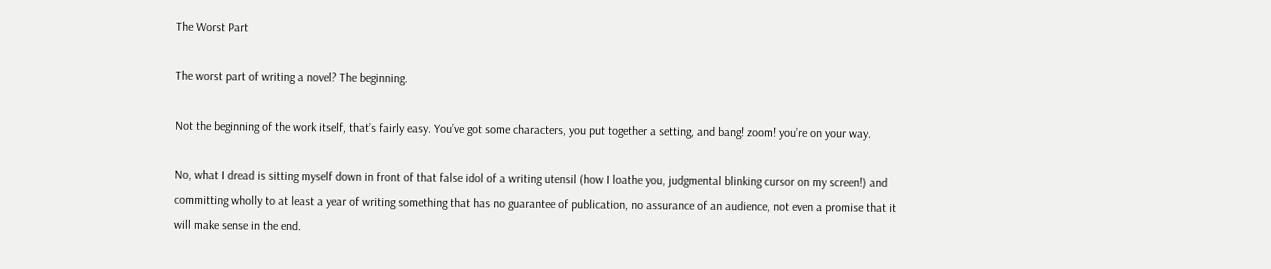The Worst Part

The worst part of writing a novel? The beginning.

Not the beginning of the work itself, that’s fairly easy. You’ve got some characters, you put together a setting, and bang! zoom! you’re on your way.

No, what I dread is sitting myself down in front of that false idol of a writing utensil (how I loathe you, judgmental blinking cursor on my screen!) and committing wholly to at least a year of writing something that has no guarantee of publication, no assurance of an audience, not even a promise that it will make sense in the end.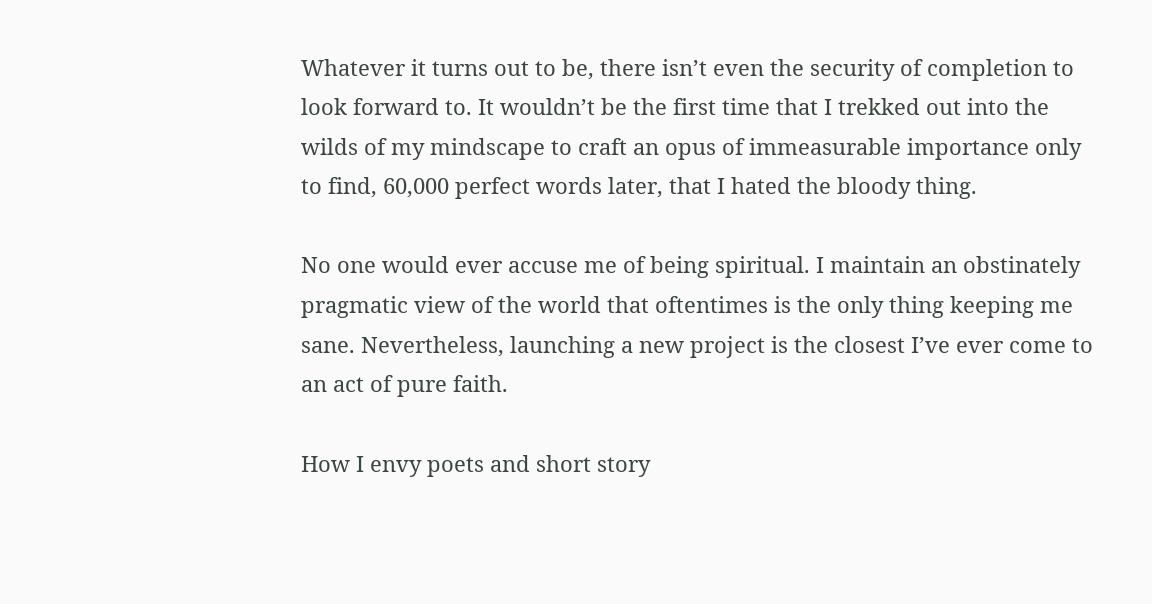Whatever it turns out to be, there isn’t even the security of completion to look forward to. It wouldn’t be the first time that I trekked out into the wilds of my mindscape to craft an opus of immeasurable importance only to find, 60,000 perfect words later, that I hated the bloody thing.

No one would ever accuse me of being spiritual. I maintain an obstinately pragmatic view of the world that oftentimes is the only thing keeping me sane. Nevertheless, launching a new project is the closest I’ve ever come to an act of pure faith.

How I envy poets and short story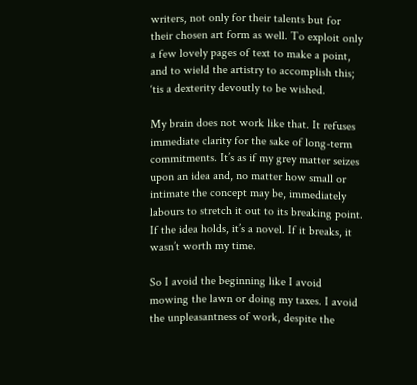writers, not only for their talents but for their chosen art form as well. To exploit only a few lovely pages of text to make a point, and to wield the artistry to accomplish this; ‘tis a dexterity devoutly to be wished.

My brain does not work like that. It refuses immediate clarity for the sake of long-term commitments. It’s as if my grey matter seizes upon an idea and, no matter how small or intimate the concept may be, immediately labours to stretch it out to its breaking point. If the idea holds, it’s a novel. If it breaks, it wasn’t worth my time.

So I avoid the beginning like I avoid mowing the lawn or doing my taxes. I avoid the unpleasantness of work, despite the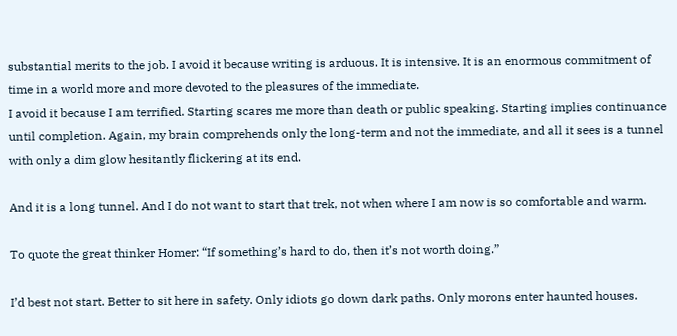substantial merits to the job. I avoid it because writing is arduous. It is intensive. It is an enormous commitment of time in a world more and more devoted to the pleasures of the immediate.
I avoid it because I am terrified. Starting scares me more than death or public speaking. Starting implies continuance until completion. Again, my brain comprehends only the long-term and not the immediate, and all it sees is a tunnel with only a dim glow hesitantly flickering at its end.

And it is a long tunnel. And I do not want to start that trek, not when where I am now is so comfortable and warm.

To quote the great thinker Homer: “If something’s hard to do, then it’s not worth doing.”

I’d best not start. Better to sit here in safety. Only idiots go down dark paths. Only morons enter haunted houses.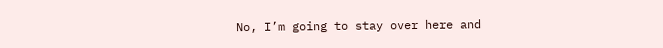No, I’m going to stay over here and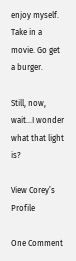enjoy myself. Take in a movie. Go get a burger.

Still, now, wait…I wonder what that light is?

View Corey’s Profile

One Comment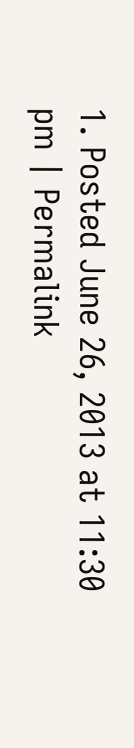1. Posted June 26, 2013 at 11:30 pm | Permalink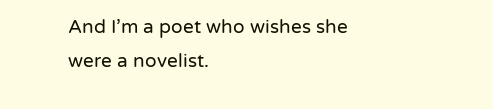And I’m a poet who wishes she were a novelist.